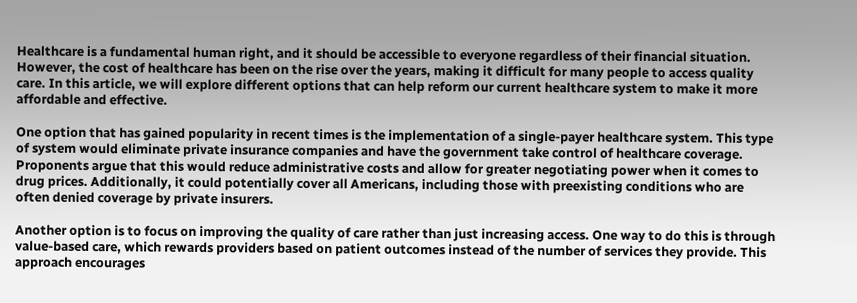Healthcare is a fundamental human right, and it should be accessible to everyone regardless of their financial situation. However, the cost of healthcare has been on the rise over the years, making it difficult for many people to access quality care. In this article, we will explore different options that can help reform our current healthcare system to make it more affordable and effective.

One option that has gained popularity in recent times is the implementation of a single-payer healthcare system. This type of system would eliminate private insurance companies and have the government take control of healthcare coverage. Proponents argue that this would reduce administrative costs and allow for greater negotiating power when it comes to drug prices. Additionally, it could potentially cover all Americans, including those with preexisting conditions who are often denied coverage by private insurers.

Another option is to focus on improving the quality of care rather than just increasing access. One way to do this is through value-based care, which rewards providers based on patient outcomes instead of the number of services they provide. This approach encourages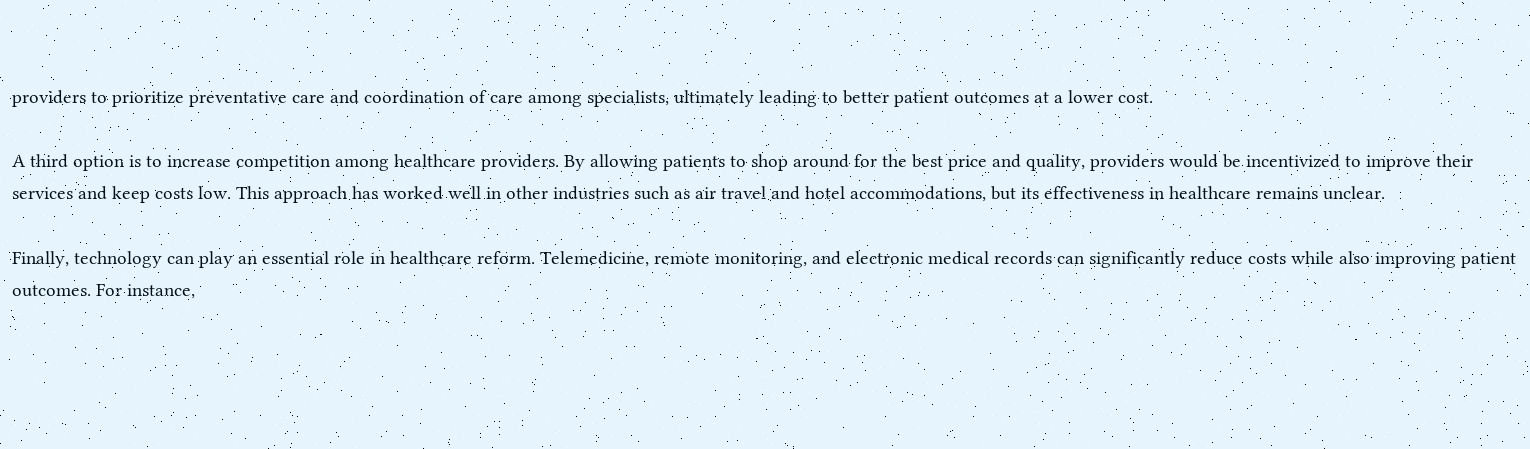providers to prioritize preventative care and coordination of care among specialists, ultimately leading to better patient outcomes at a lower cost.

A third option is to increase competition among healthcare providers. By allowing patients to shop around for the best price and quality, providers would be incentivized to improve their services and keep costs low. This approach has worked well in other industries such as air travel and hotel accommodations, but its effectiveness in healthcare remains unclear.

Finally, technology can play an essential role in healthcare reform. Telemedicine, remote monitoring, and electronic medical records can significantly reduce costs while also improving patient outcomes. For instance,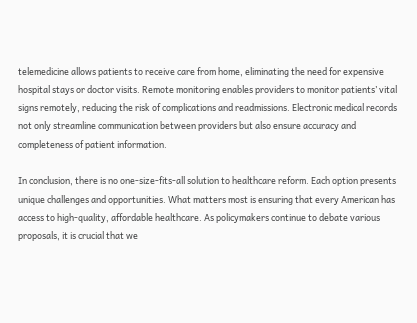telemedicine allows patients to receive care from home, eliminating the need for expensive hospital stays or doctor visits. Remote monitoring enables providers to monitor patients’ vital signs remotely, reducing the risk of complications and readmissions. Electronic medical records not only streamline communication between providers but also ensure accuracy and completeness of patient information.

In conclusion, there is no one-size-fits-all solution to healthcare reform. Each option presents unique challenges and opportunities. What matters most is ensuring that every American has access to high-quality, affordable healthcare. As policymakers continue to debate various proposals, it is crucial that we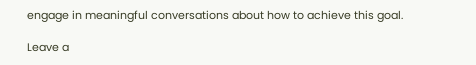engage in meaningful conversations about how to achieve this goal.

Leave a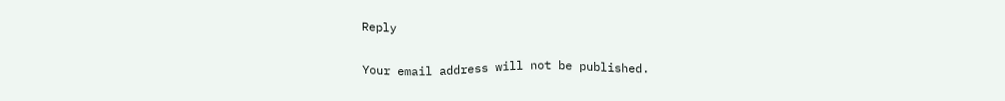Reply

Your email address will not be published.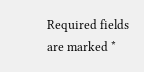Required fields are marked *